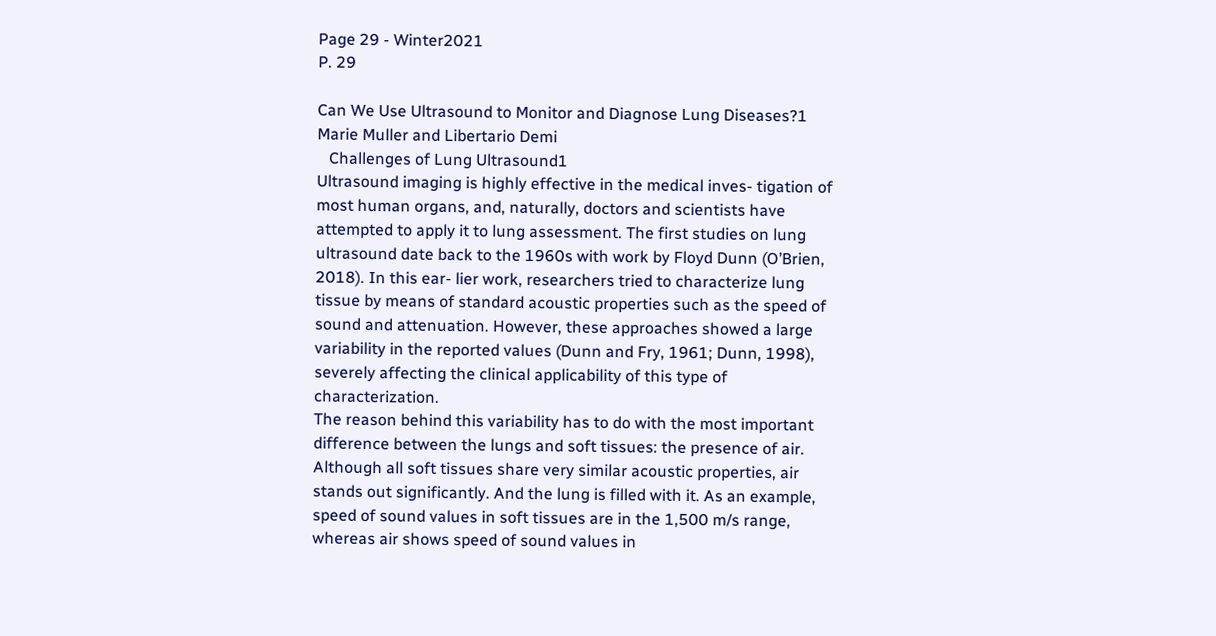Page 29 - Winter2021
P. 29

Can We Use Ultrasound to Monitor and Diagnose Lung Diseases?1
Marie Muller and Libertario Demi
   Challenges of Lung Ultrasound1
Ultrasound imaging is highly effective in the medical inves- tigation of most human organs, and, naturally, doctors and scientists have attempted to apply it to lung assessment. The first studies on lung ultrasound date back to the 1960s with work by Floyd Dunn (O’Brien, 2018). In this ear- lier work, researchers tried to characterize lung tissue by means of standard acoustic properties such as the speed of sound and attenuation. However, these approaches showed a large variability in the reported values (Dunn and Fry, 1961; Dunn, 1998), severely affecting the clinical applicability of this type of characterization.
The reason behind this variability has to do with the most important difference between the lungs and soft tissues: the presence of air. Although all soft tissues share very similar acoustic properties, air stands out significantly. And the lung is filled with it. As an example, speed of sound values in soft tissues are in the 1,500 m/s range, whereas air shows speed of sound values in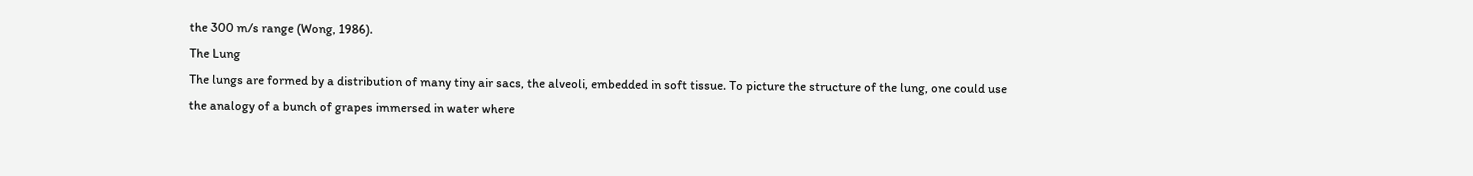the 300 m/s range (Wong, 1986).
The Lung
The lungs are formed by a distribution of many tiny air sacs, the alveoli, embedded in soft tissue. To picture the structure of the lung, one could use the analogy of a bunch of grapes immersed in water where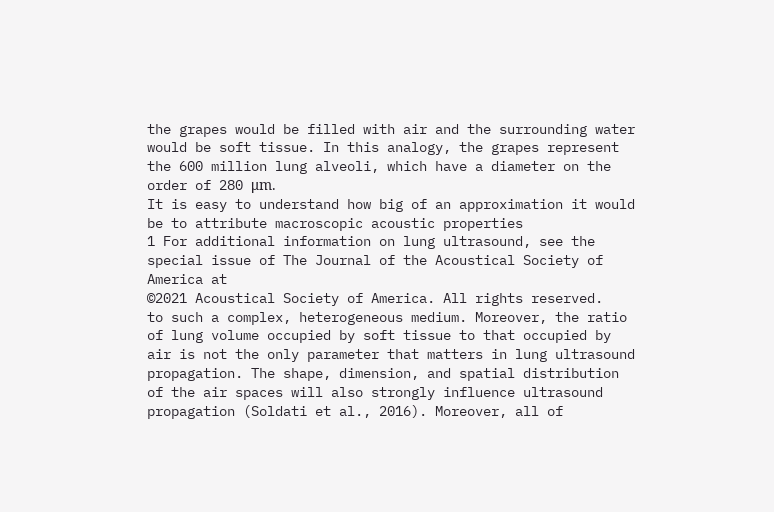the grapes would be filled with air and the surrounding water would be soft tissue. In this analogy, the grapes represent the 600 million lung alveoli, which have a diameter on the order of 280 μm.
It is easy to understand how big of an approximation it would be to attribute macroscopic acoustic properties
1 For additional information on lung ultrasound, see the special issue of The Journal of the Acoustical Society of America at
©2021 Acoustical Society of America. All rights reserved.
to such a complex, heterogeneous medium. Moreover, the ratio of lung volume occupied by soft tissue to that occupied by air is not the only parameter that matters in lung ultrasound propagation. The shape, dimension, and spatial distribution of the air spaces will also strongly influence ultrasound propagation (Soldati et al., 2016). Moreover, all of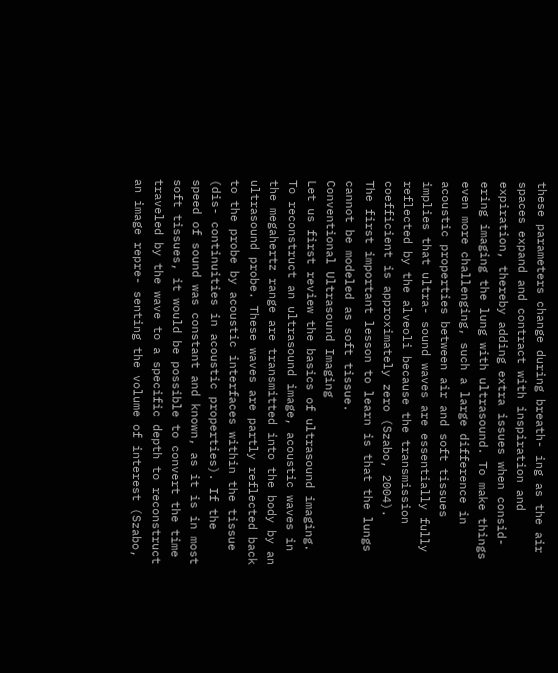these parameters change during breath- ing as the air spaces expand and contract with inspiration and expiration, thereby adding extra issues when consid- ering imaging the lung with ultrasound. To make things even more challenging, such a large difference in acoustic properties between air and soft tissues implies that ultra- sound waves are essentially fully reflected by the alveoli because the transmission coefficient is approximately zero (Szabo, 2004).
The first important lesson to learn is that the lungs cannot be modeled as soft tissue.
Conventional Ultrasound Imaging
Let us first review the basics of ultrasound imaging. To reconstruct an ultrasound image, acoustic waves in the megahertz range are transmitted into the body by an ultrasound probe. These waves are partly reflected back to the probe by acoustic interfaces within the tissue (dis- continuities in acoustic properties). If the speed of sound was constant and known, as it is in most soft tissues, it would be possible to convert the time traveled by the wave to a specific depth to reconstruct an image repre- senting the volume of interest (Szabo,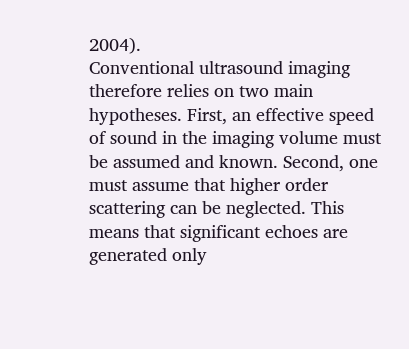2004).
Conventional ultrasound imaging therefore relies on two main hypotheses. First, an effective speed of sound in the imaging volume must be assumed and known. Second, one must assume that higher order scattering can be neglected. This means that significant echoes are generated only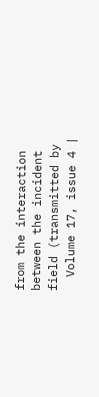from the interaction between the incident field (transmitted by
  Volume 17, issue 4 |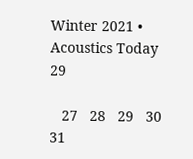Winter 2021 • Acoustics Today 29

   27   28   29   30   31